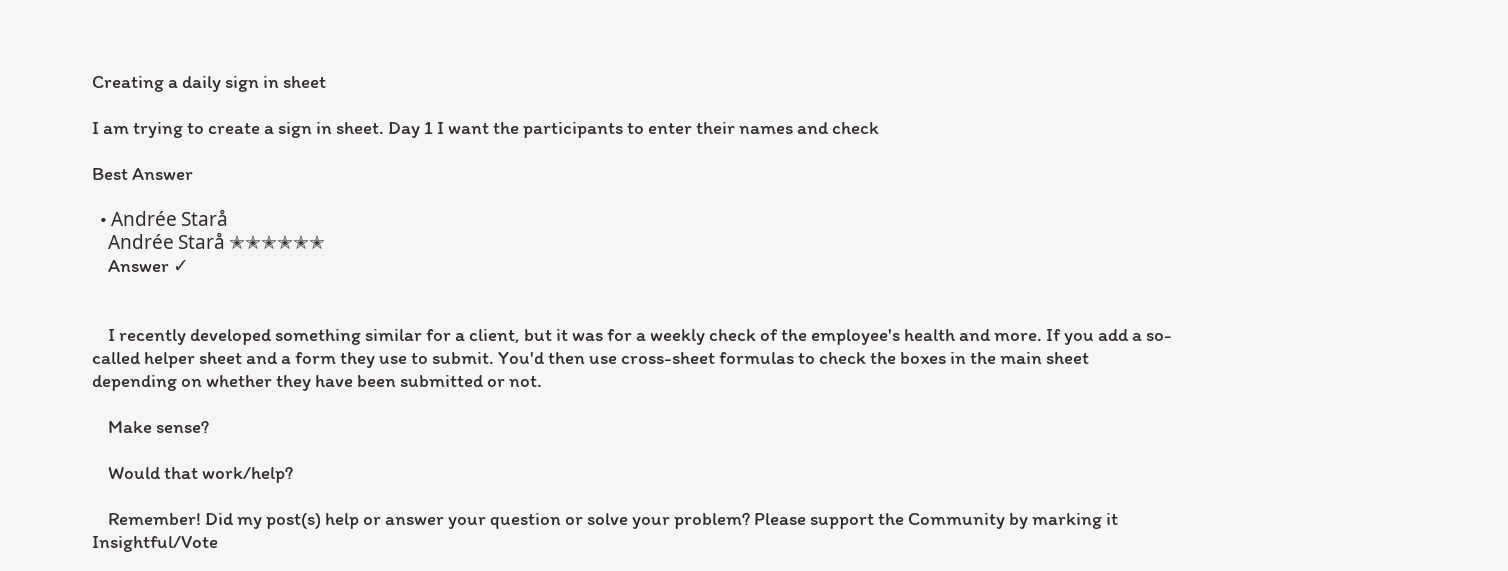Creating a daily sign in sheet

I am trying to create a sign in sheet. Day 1 I want the participants to enter their names and check

Best Answer

  • Andrée Starå
    Andrée Starå ✭✭✭✭✭✭
    Answer ✓


    I recently developed something similar for a client, but it was for a weekly check of the employee's health and more. If you add a so-called helper sheet and a form they use to submit. You'd then use cross-sheet formulas to check the boxes in the main sheet depending on whether they have been submitted or not.

    Make sense?

    Would that work/help?

    Remember! Did my post(s) help or answer your question or solve your problem? Please support the Community by marking it Insightful/Vote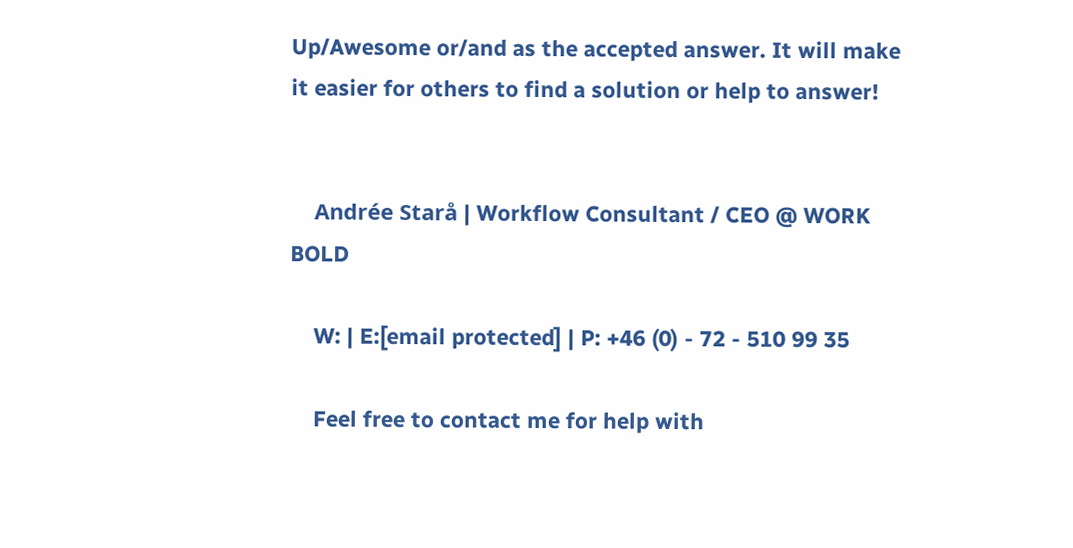Up/Awesome or/and as the accepted answer. It will make it easier for others to find a solution or help to answer!


    Andrée Starå | Workflow Consultant / CEO @ WORK BOLD

    W: | E:[email protected] | P: +46 (0) - 72 - 510 99 35

    Feel free to contact me for help with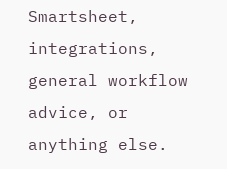Smartsheet, integrations, general workflow advice, or anything else.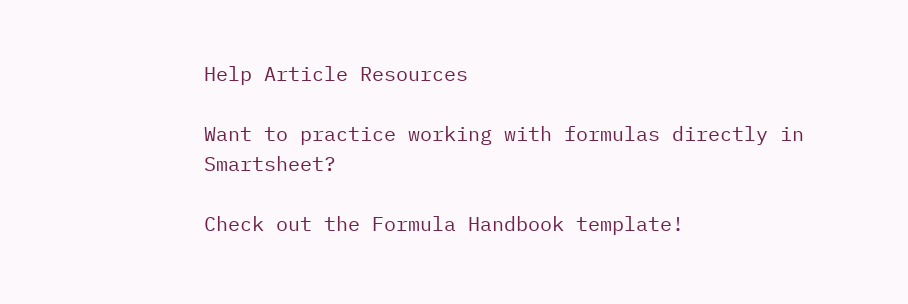Help Article Resources

Want to practice working with formulas directly in Smartsheet?

Check out the Formula Handbook template!